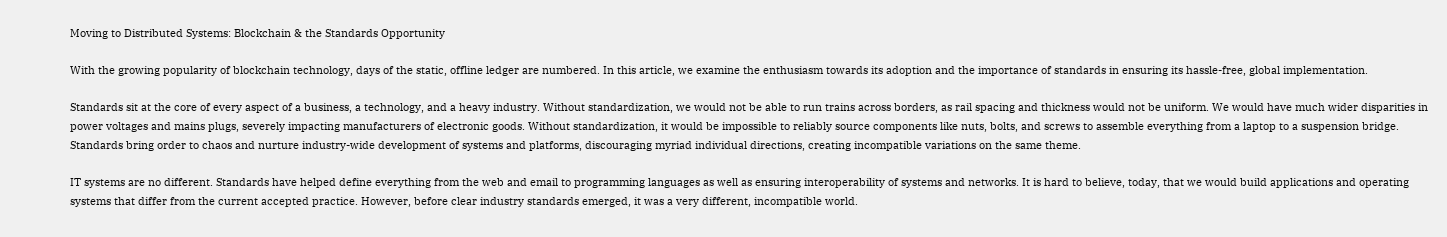Moving to Distributed Systems: Blockchain & the Standards Opportunity

With the growing popularity of blockchain technology, days of the static, offline ledger are numbered. In this article, we examine the enthusiasm towards its adoption and the importance of standards in ensuring its hassle-free, global implementation.

Standards sit at the core of every aspect of a business, a technology, and a heavy industry. Without standardization, we would not be able to run trains across borders, as rail spacing and thickness would not be uniform. We would have much wider disparities in power voltages and mains plugs, severely impacting manufacturers of electronic goods. Without standardization, it would be impossible to reliably source components like nuts, bolts, and screws to assemble everything from a laptop to a suspension bridge. Standards bring order to chaos and nurture industry-wide development of systems and platforms, discouraging myriad individual directions, creating incompatible variations on the same theme.

IT systems are no different. Standards have helped define everything from the web and email to programming languages as well as ensuring interoperability of systems and networks. It is hard to believe, today, that we would build applications and operating systems that differ from the current accepted practice. However, before clear industry standards emerged, it was a very different, incompatible world.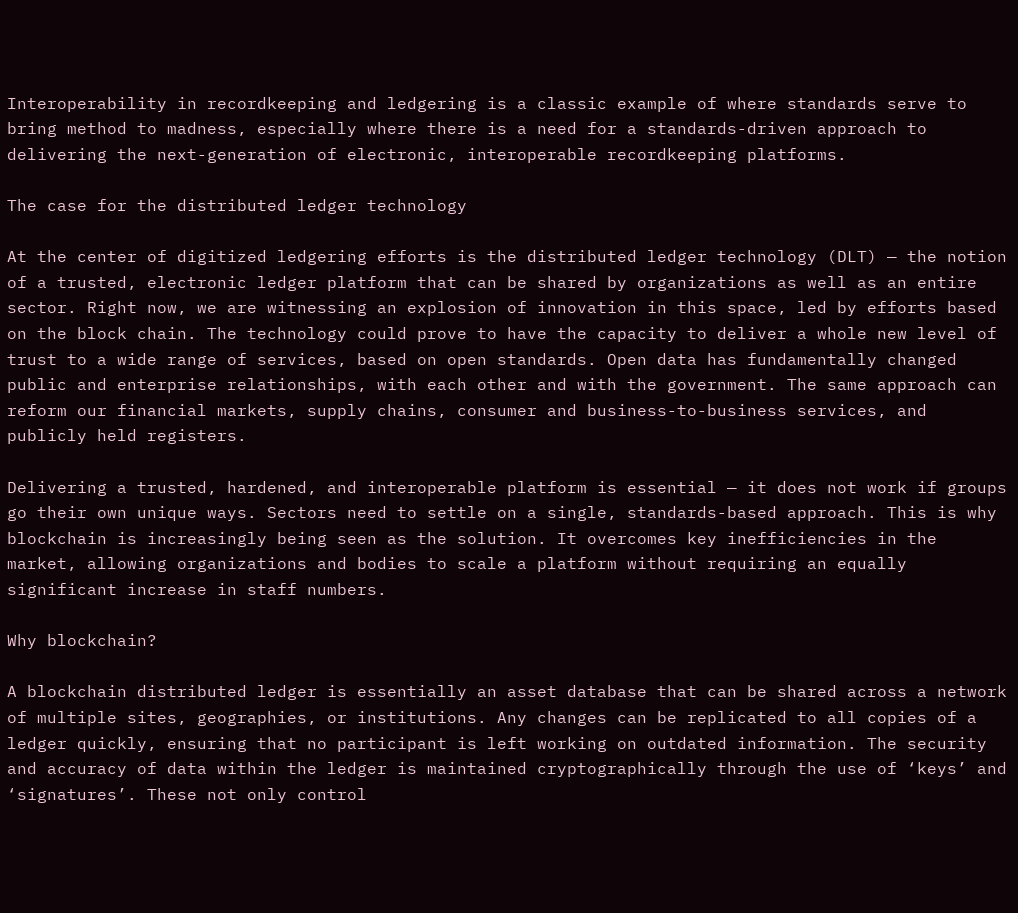Interoperability in recordkeeping and ledgering is a classic example of where standards serve to bring method to madness, especially where there is a need for a standards-driven approach to delivering the next-generation of electronic, interoperable recordkeeping platforms.

The case for the distributed ledger technology

At the center of digitized ledgering efforts is the distributed ledger technology (DLT) — the notion of a trusted, electronic ledger platform that can be shared by organizations as well as an entire sector. Right now, we are witnessing an explosion of innovation in this space, led by efforts based on the block chain. The technology could prove to have the capacity to deliver a whole new level of trust to a wide range of services, based on open standards. Open data has fundamentally changed public and enterprise relationships, with each other and with the government. The same approach can reform our financial markets, supply chains, consumer and business-to-business services, and publicly held registers.

Delivering a trusted, hardened, and interoperable platform is essential — it does not work if groups go their own unique ways. Sectors need to settle on a single, standards-based approach. This is why blockchain is increasingly being seen as the solution. It overcomes key inefficiencies in the market, allowing organizations and bodies to scale a platform without requiring an equally significant increase in staff numbers.

Why blockchain?

A blockchain distributed ledger is essentially an asset database that can be shared across a network of multiple sites, geographies, or institutions. Any changes can be replicated to all copies of a ledger quickly, ensuring that no participant is left working on outdated information. The security and accuracy of data within the ledger is maintained cryptographically through the use of ‘keys’ and ‘signatures’. These not only control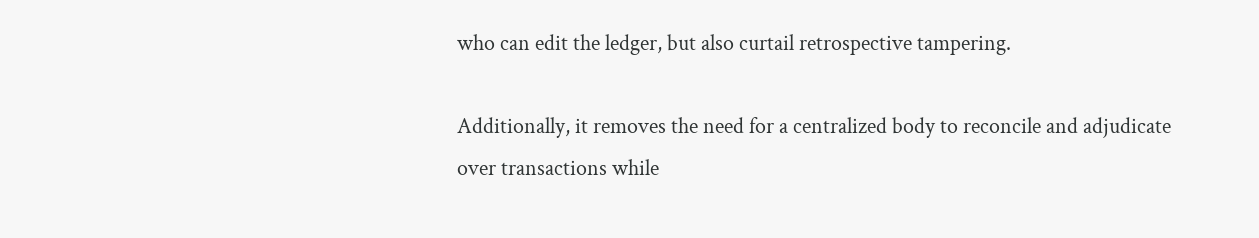who can edit the ledger, but also curtail retrospective tampering.

Additionally, it removes the need for a centralized body to reconcile and adjudicate over transactions while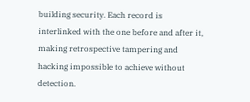building security. Each record is interlinked with the one before and after it, making retrospective tampering and hacking impossible to achieve without detection.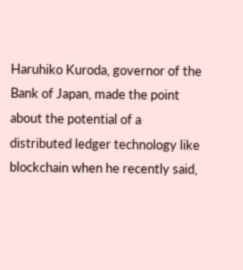Haruhiko Kuroda, governor of the Bank of Japan, made the point about the potential of a distributed ledger technology like blockchain when he recently said,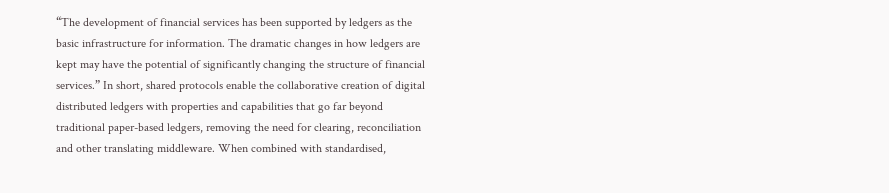“The development of financial services has been supported by ledgers as the basic infrastructure for information. The dramatic changes in how ledgers are kept may have the potential of significantly changing the structure of financial services.” In short, shared protocols enable the collaborative creation of digital distributed ledgers with properties and capabilities that go far beyond traditional paper-based ledgers, removing the need for clearing, reconciliation and other translating middleware. When combined with standardised,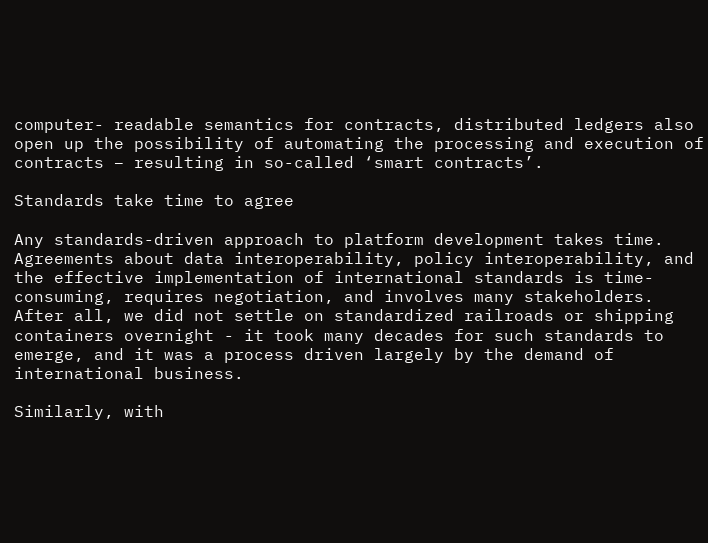computer- readable semantics for contracts, distributed ledgers also open up the possibility of automating the processing and execution of contracts – resulting in so-called ‘smart contracts’.

Standards take time to agree

Any standards-driven approach to platform development takes time. Agreements about data interoperability, policy interoperability, and the effective implementation of international standards is time-consuming, requires negotiation, and involves many stakeholders. After all, we did not settle on standardized railroads or shipping containers overnight - it took many decades for such standards to emerge, and it was a process driven largely by the demand of international business.

Similarly, with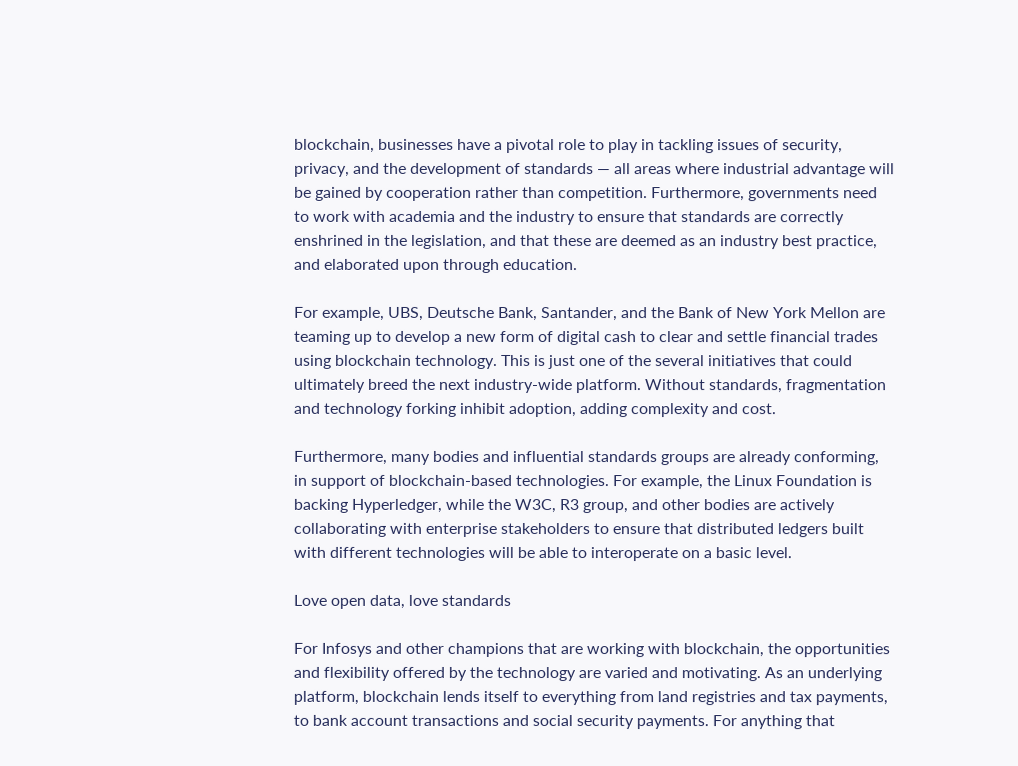blockchain, businesses have a pivotal role to play in tackling issues of security, privacy, and the development of standards — all areas where industrial advantage will be gained by cooperation rather than competition. Furthermore, governments need to work with academia and the industry to ensure that standards are correctly enshrined in the legislation, and that these are deemed as an industry best practice, and elaborated upon through education.

For example, UBS, Deutsche Bank, Santander, and the Bank of New York Mellon are teaming up to develop a new form of digital cash to clear and settle financial trades using blockchain technology. This is just one of the several initiatives that could ultimately breed the next industry-wide platform. Without standards, fragmentation and technology forking inhibit adoption, adding complexity and cost.

Furthermore, many bodies and influential standards groups are already conforming, in support of blockchain-based technologies. For example, the Linux Foundation is backing Hyperledger, while the W3C, R3 group, and other bodies are actively collaborating with enterprise stakeholders to ensure that distributed ledgers built with different technologies will be able to interoperate on a basic level.

Love open data, love standards

For Infosys and other champions that are working with blockchain, the opportunities and flexibility offered by the technology are varied and motivating. As an underlying platform, blockchain lends itself to everything from land registries and tax payments, to bank account transactions and social security payments. For anything that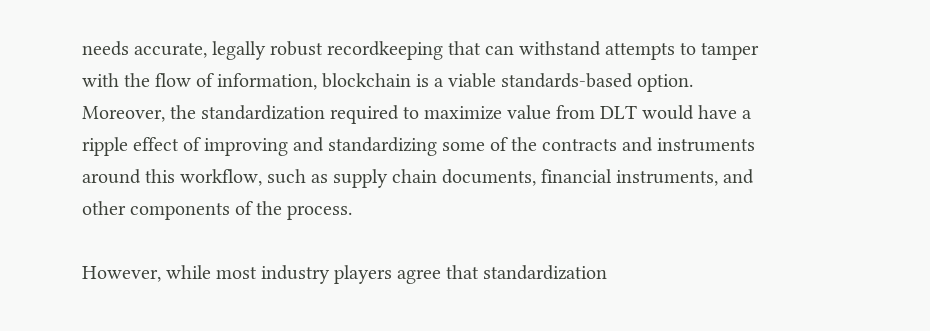needs accurate, legally robust recordkeeping that can withstand attempts to tamper with the flow of information, blockchain is a viable standards-based option. Moreover, the standardization required to maximize value from DLT would have a ripple effect of improving and standardizing some of the contracts and instruments around this workflow, such as supply chain documents, financial instruments, and other components of the process.

However, while most industry players agree that standardization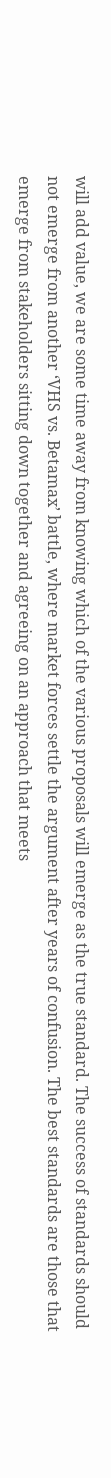will add value, we are some time away from knowing which of the various proposals will emerge as the true standard. The success of standards should not emerge from another ‘VHS vs. Betamax’ battle, where market forces settle the argument after years of confusion. The best standards are those that emerge from stakeholders sitting down together and agreeing on an approach that meets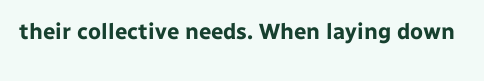their collective needs. When laying down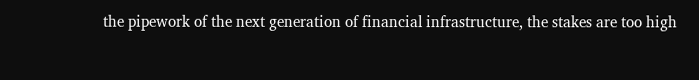the pipework of the next generation of financial infrastructure, the stakes are too high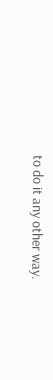to do it any other way.